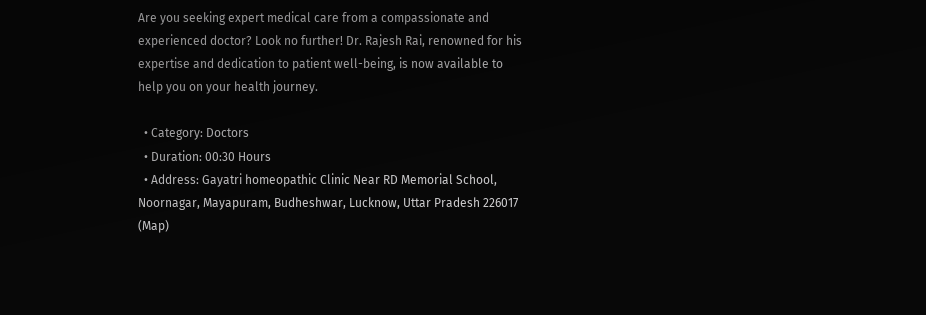Are you seeking expert medical care from a compassionate and experienced doctor? Look no further! Dr. Rajesh Rai, renowned for his expertise and dedication to patient well-being, is now available to help you on your health journey.

  • Category: Doctors
  • Duration: 00:30 Hours
  • Address: Gayatri homeopathic Clinic Near RD Memorial School, Noornagar, Mayapuram, Budheshwar, Lucknow, Uttar Pradesh 226017 (Map)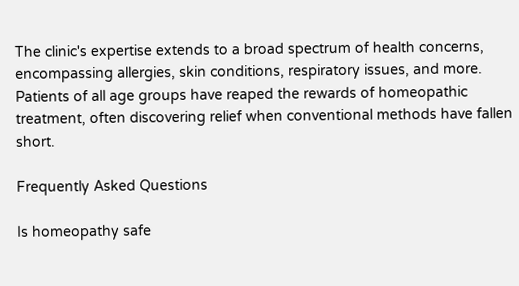The clinic's expertise extends to a broad spectrum of health concerns, encompassing allergies, skin conditions, respiratory issues, and more. Patients of all age groups have reaped the rewards of homeopathic treatment, often discovering relief when conventional methods have fallen short.

Frequently Asked Questions

Is homeopathy safe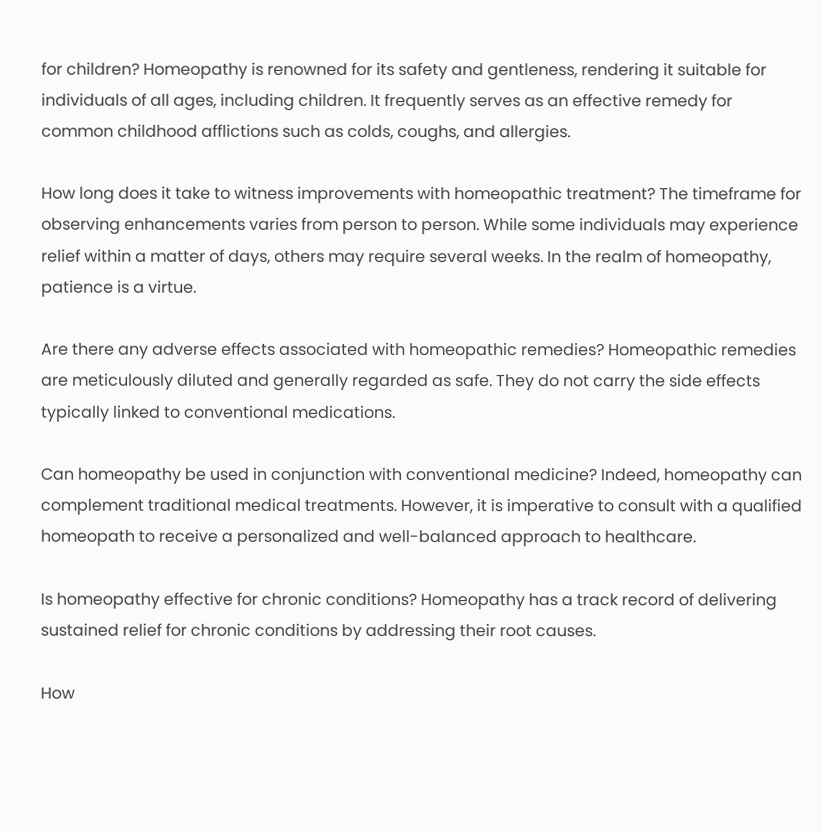for children? Homeopathy is renowned for its safety and gentleness, rendering it suitable for individuals of all ages, including children. It frequently serves as an effective remedy for common childhood afflictions such as colds, coughs, and allergies.

How long does it take to witness improvements with homeopathic treatment? The timeframe for observing enhancements varies from person to person. While some individuals may experience relief within a matter of days, others may require several weeks. In the realm of homeopathy, patience is a virtue.

Are there any adverse effects associated with homeopathic remedies? Homeopathic remedies are meticulously diluted and generally regarded as safe. They do not carry the side effects typically linked to conventional medications.

Can homeopathy be used in conjunction with conventional medicine? Indeed, homeopathy can complement traditional medical treatments. However, it is imperative to consult with a qualified homeopath to receive a personalized and well-balanced approach to healthcare.

Is homeopathy effective for chronic conditions? Homeopathy has a track record of delivering sustained relief for chronic conditions by addressing their root causes.

How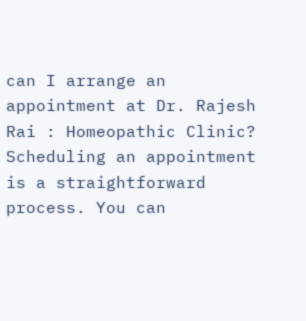can I arrange an appointment at Dr. Rajesh Rai : Homeopathic Clinic? Scheduling an appointment is a straightforward process. You can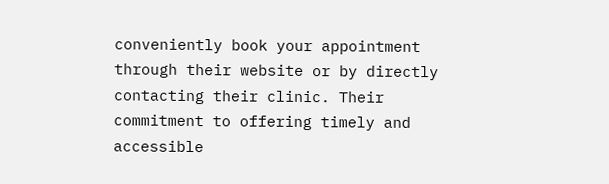conveniently book your appointment through their website or by directly contacting their clinic. Their commitment to offering timely and accessible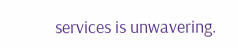services is unwavering.